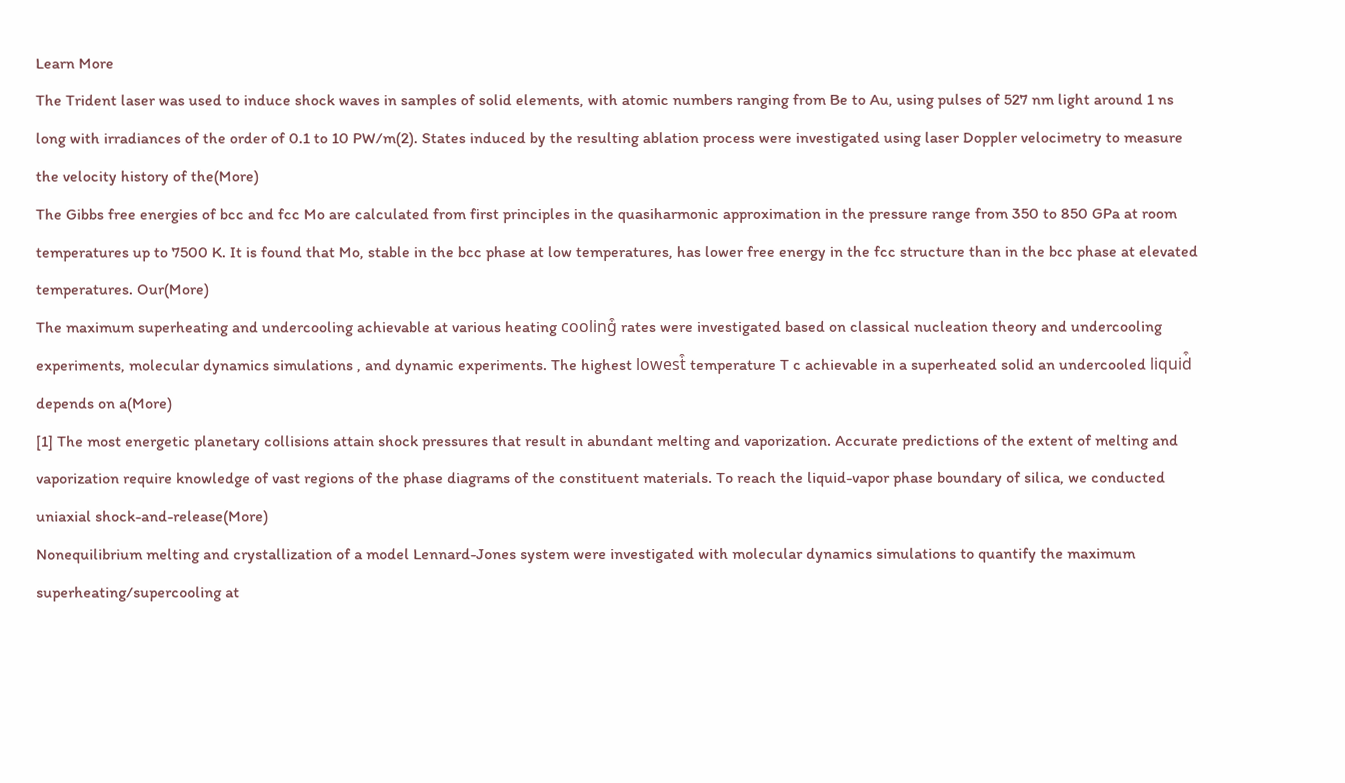Learn More
The Trident laser was used to induce shock waves in samples of solid elements, with atomic numbers ranging from Be to Au, using pulses of 527 nm light around 1 ns long with irradiances of the order of 0.1 to 10 PW/m(2). States induced by the resulting ablation process were investigated using laser Doppler velocimetry to measure the velocity history of the(More)
The Gibbs free energies of bcc and fcc Mo are calculated from first principles in the quasiharmonic approximation in the pressure range from 350 to 850 GPa at room temperatures up to 7500 K. It is found that Mo, stable in the bcc phase at low temperatures, has lower free energy in the fcc structure than in the bcc phase at elevated temperatures. Our(More)
The maximum superheating and undercooling achievable at various heating cooling͒ rates were investigated based on classical nucleation theory and undercooling experiments, molecular dynamics simulations , and dynamic experiments. The highest lowest͒ temperature T c achievable in a superheated solid an undercooled liquid͒ depends on a(More)
[1] The most energetic planetary collisions attain shock pressures that result in abundant melting and vaporization. Accurate predictions of the extent of melting and vaporization require knowledge of vast regions of the phase diagrams of the constituent materials. To reach the liquid-vapor phase boundary of silica, we conducted uniaxial shock-and-release(More)
Nonequilibrium melting and crystallization of a model Lennard-Jones system were investigated with molecular dynamics simulations to quantify the maximum superheating/supercooling at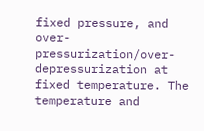fixed pressure, and over-pressurization/over-depressurization at fixed temperature. The temperature and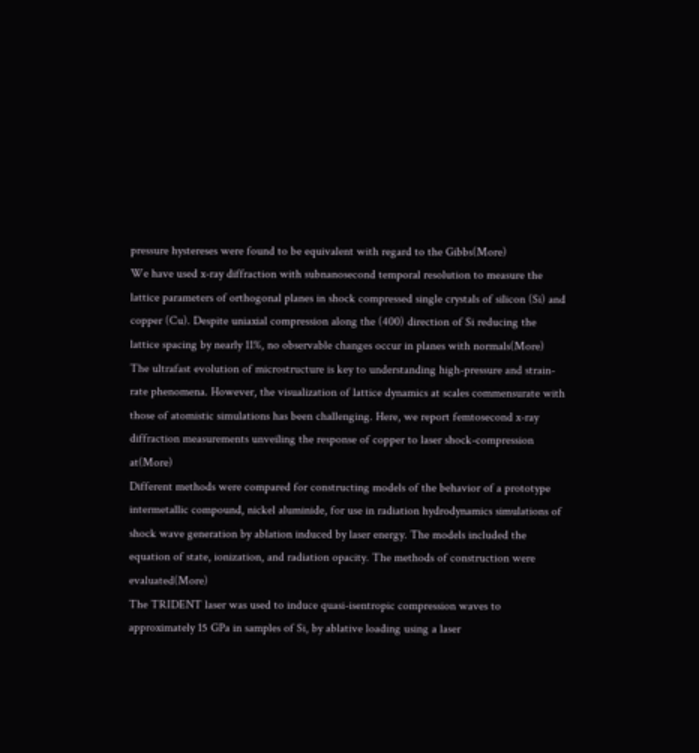pressure hystereses were found to be equivalent with regard to the Gibbs(More)
We have used x-ray diffraction with subnanosecond temporal resolution to measure the lattice parameters of orthogonal planes in shock compressed single crystals of silicon (Si) and copper (Cu). Despite uniaxial compression along the (400) direction of Si reducing the lattice spacing by nearly 11%, no observable changes occur in planes with normals(More)
The ultrafast evolution of microstructure is key to understanding high-pressure and strain-rate phenomena. However, the visualization of lattice dynamics at scales commensurate with those of atomistic simulations has been challenging. Here, we report femtosecond x-ray diffraction measurements unveiling the response of copper to laser shock-compression at(More)
Different methods were compared for constructing models of the behavior of a prototype intermetallic compound, nickel aluminide, for use in radiation hydrodynamics simulations of shock wave generation by ablation induced by laser energy. The models included the equation of state, ionization, and radiation opacity. The methods of construction were evaluated(More)
The TRIDENT laser was used to induce quasi-isentropic compression waves to approximately 15 GPa in samples of Si, by ablative loading using a laser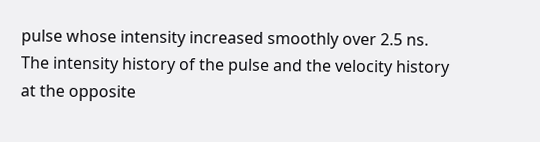pulse whose intensity increased smoothly over 2.5 ns. The intensity history of the pulse and the velocity history at the opposite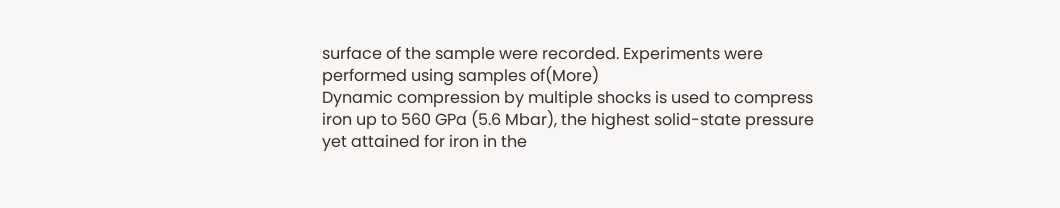surface of the sample were recorded. Experiments were performed using samples of(More)
Dynamic compression by multiple shocks is used to compress iron up to 560 GPa (5.6 Mbar), the highest solid-state pressure yet attained for iron in the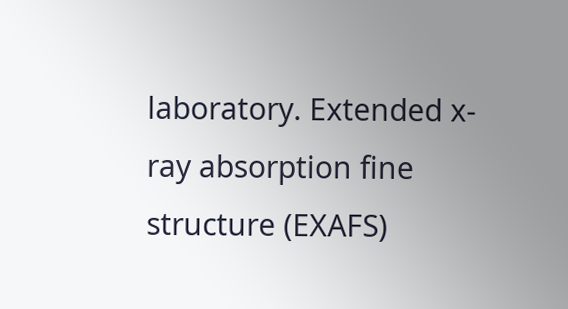laboratory. Extended x-ray absorption fine structure (EXAFS)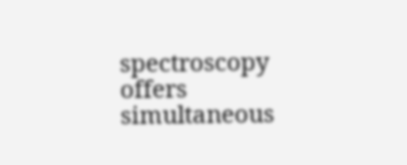spectroscopy offers simultaneous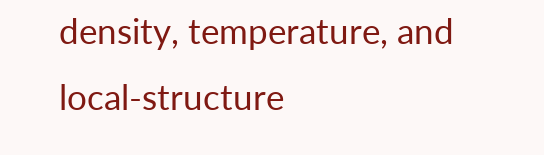density, temperature, and local-structure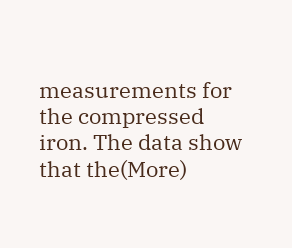measurements for the compressed iron. The data show that the(More)